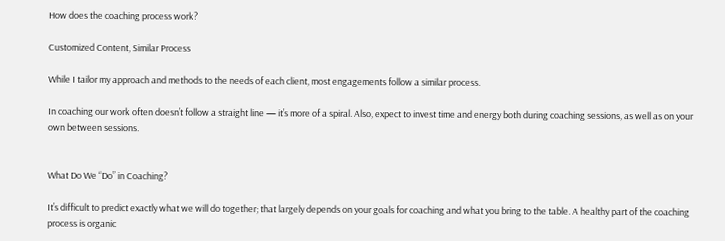How does the coaching process work?

Customized Content, Similar Process

While I tailor my approach and methods to the needs of each client, most engagements follow a similar process.

In coaching our work often doesn’t follow a straight line — it’s more of a spiral. Also, expect to invest time and energy both during coaching sessions, as well as on your own between sessions.


What Do We “Do” in Coaching?

It’s difficult to predict exactly what we will do together; that largely depends on your goals for coaching and what you bring to the table. A healthy part of the coaching process is organic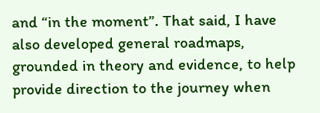and “in the moment”. That said, I have also developed general roadmaps, grounded in theory and evidence, to help provide direction to the journey when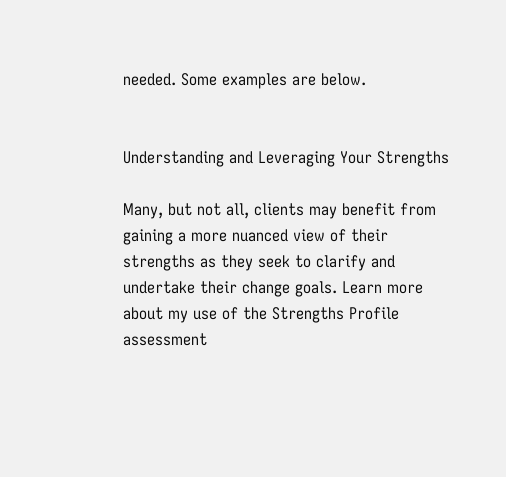needed. Some examples are below.


Understanding and Leveraging Your Strengths

Many, but not all, clients may benefit from gaining a more nuanced view of their strengths as they seek to clarify and undertake their change goals. Learn more about my use of the Strengths Profile assessment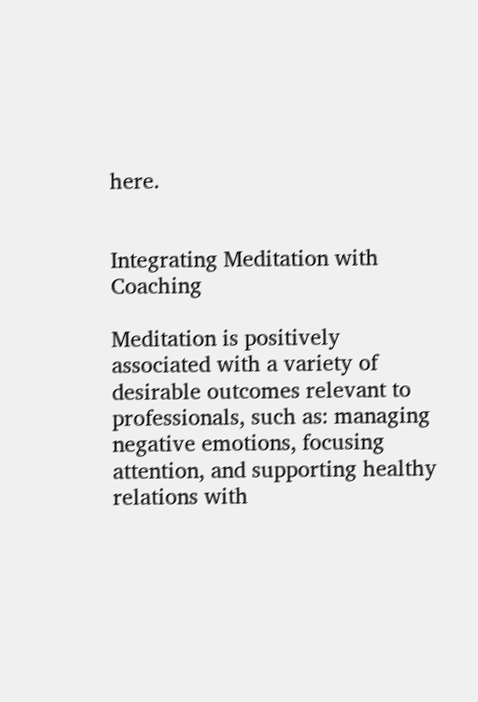here.


Integrating Meditation with Coaching

Meditation is positively associated with a variety of desirable outcomes relevant to professionals, such as: managing negative emotions, focusing attention, and supporting healthy relations with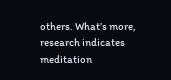others. What’s more, research indicates meditation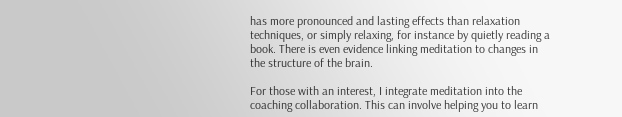has more pronounced and lasting effects than relaxation techniques, or simply relaxing, for instance by quietly reading a book. There is even evidence linking meditation to changes in the structure of the brain.

For those with an interest, I integrate meditation into the coaching collaboration. This can involve helping you to learn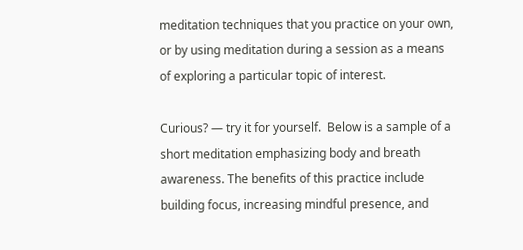meditation techniques that you practice on your own, or by using meditation during a session as a means of exploring a particular topic of interest.

Curious? — try it for yourself.  Below is a sample of a short meditation emphasizing body and breath awareness. The benefits of this practice include building focus, increasing mindful presence, and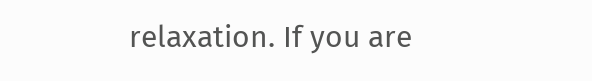relaxation. If you are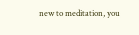new to meditation, you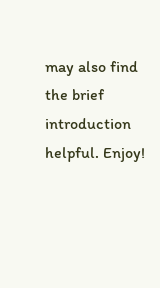may also find the brief introduction helpful. Enjoy!